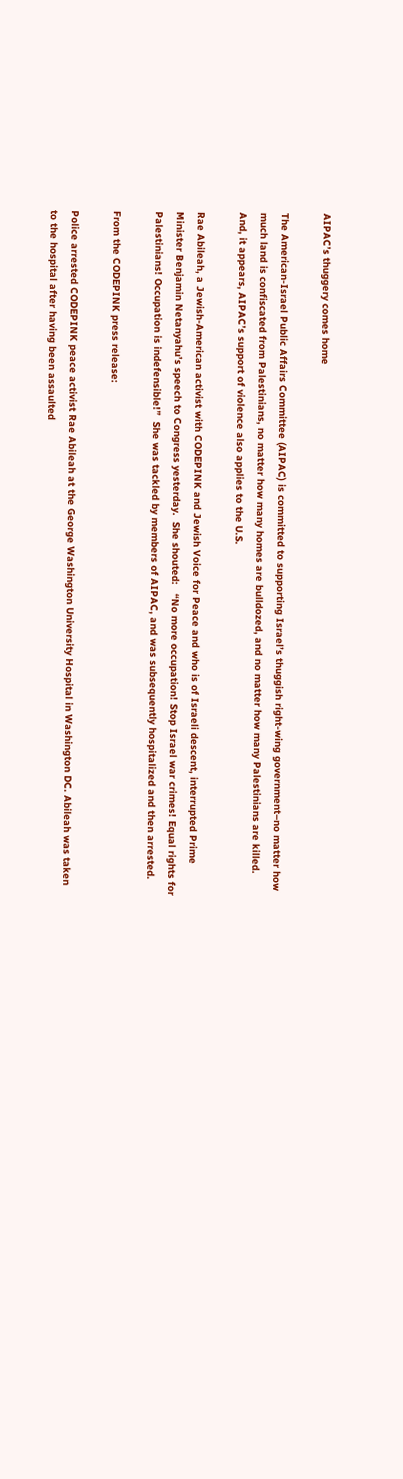AIPAC’s thuggery comes home

The American-Israel Public Affairs Committee (AIPAC) is committed to supporting Israel’s thuggish right-wing government–no matter how much land is confiscated from Palestinians, no matter how many homes are bulldozed, and no matter how many Palestinians are killed.  And, it appears, AIPAC’s support of violence also applies to the U.S.

Rae Abileah, a Jewish-American activist with CODEPINK and Jewish Voice for Peace and who is of Israeli descent, interrupted Prime Minister Benjamin Netanyahu’s speech to Congress yesterday.  She shouted:   “No more occupation! Stop Israel war crimes! Equal rights for Palestinians! Occupation is indefensible!”  She was tackled by members of AIPAC, and was subsequently hospitalized and then arrested.

From the CODEPINK press release:

Police arrested CODEPINK peace activist Rae Abileah at the George Washington University Hospital in Washington DC. Abileah was taken to the hospital after having been assaulted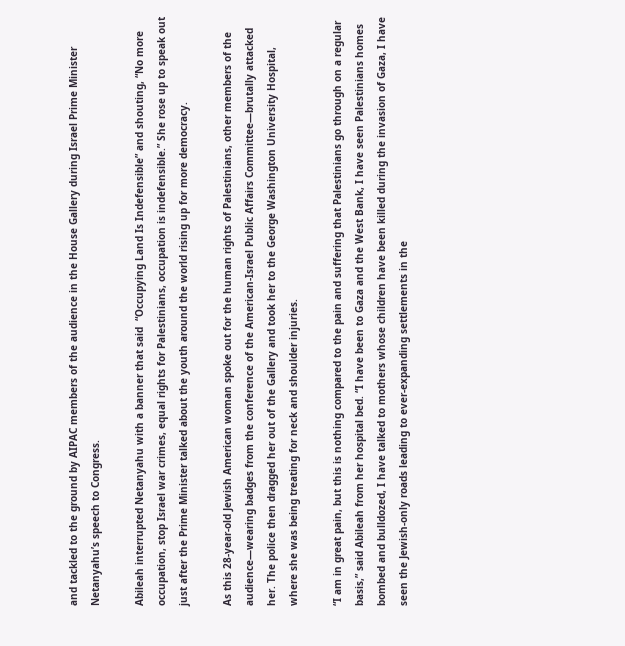and tackled to the ground by AIPAC members of the audience in the House Gallery during Israel Prime Minister Netanyahu’s speech to Congress.

Abileah interrupted Netanyahu with a banner that said  “Occupying Land Is Indefensible” and shouting, “No more occupation, stop Israel war crimes, equal rights for Palestinians, occupation is indefensible.” She rose up to speak out just after the Prime Minister talked about the youth around the world rising up for more democracy.

As this 28-year-old Jewish American woman spoke out for the human rights of Palestinians, other members of the audience—wearing badges from the conference of the American-Israel Public Affairs Committee—brutally attacked her. The police then dragged her out of the Gallery and took her to the George Washington University Hospital, where she was being treating for neck and shoulder injuries.

“I am in great pain, but this is nothing compared to the pain and suffering that Palestinians go through on a regular basis,” said Abileah from her hospital bed. “I have been to Gaza and the West Bank, I have seen Palestinians homes bombed and bulldozed, I have talked to mothers whose children have been killed during the invasion of Gaza, I have seen the Jewish-only roads leading to ever-expanding settlements in the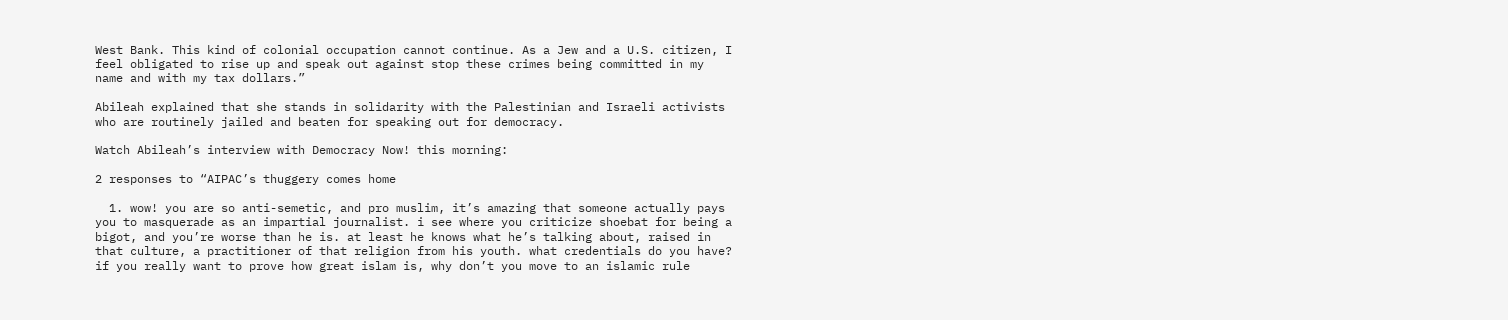West Bank. This kind of colonial occupation cannot continue. As a Jew and a U.S. citizen, I feel obligated to rise up and speak out against stop these crimes being committed in my name and with my tax dollars.”

Abileah explained that she stands in solidarity with the Palestinian and Israeli activists who are routinely jailed and beaten for speaking out for democracy.

Watch Abileah’s interview with Democracy Now! this morning:

2 responses to “AIPAC’s thuggery comes home

  1. wow! you are so anti-semetic, and pro muslim, it’s amazing that someone actually pays you to masquerade as an impartial journalist. i see where you criticize shoebat for being a bigot, and you’re worse than he is. at least he knows what he’s talking about, raised in that culture, a practitioner of that religion from his youth. what credentials do you have? if you really want to prove how great islam is, why don’t you move to an islamic rule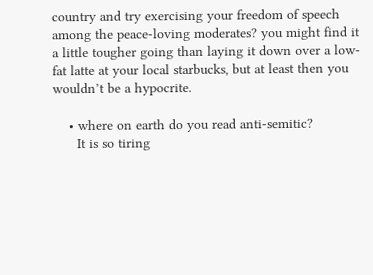country and try exercising your freedom of speech among the peace-loving moderates? you might find it a little tougher going than laying it down over a low-fat latte at your local starbucks, but at least then you wouldn’t be a hypocrite.

    • where on earth do you read anti-semitic?
      It is so tiring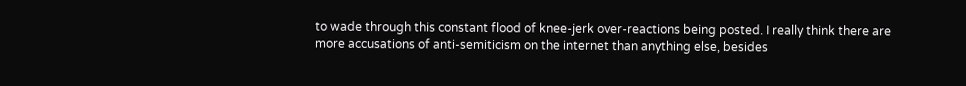to wade through this constant flood of knee-jerk over-reactions being posted. I really think there are more accusations of anti-semiticism on the internet than anything else, besides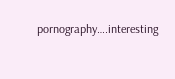pornography….interesting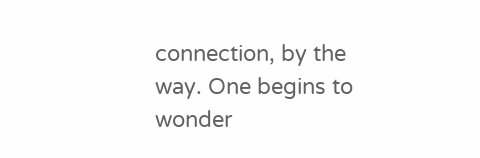connection, by the way. One begins to wonder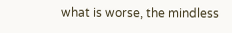what is worse, the mindless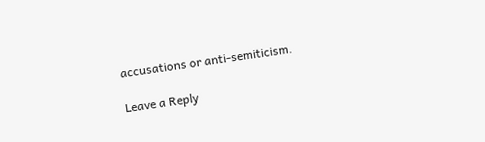accusations or anti-semiticism.

Leave a Reply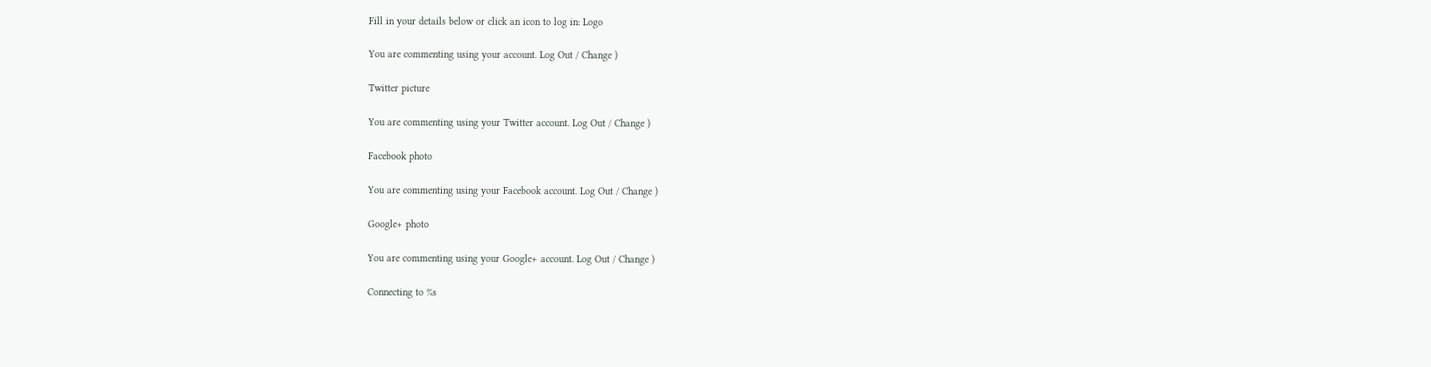Fill in your details below or click an icon to log in: Logo

You are commenting using your account. Log Out / Change )

Twitter picture

You are commenting using your Twitter account. Log Out / Change )

Facebook photo

You are commenting using your Facebook account. Log Out / Change )

Google+ photo

You are commenting using your Google+ account. Log Out / Change )

Connecting to %s